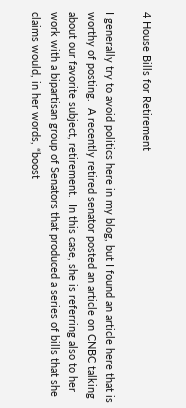4 House Bills for Retirement

I generally try to avoid politics here in my blog, but I found an article here that is worthy of posting.  A recently retired senator posted an article on CNBC talking about our favorite subject, retirement.  In this case, she is referring also to her work with a bipartisan group of Senators that produced a series of bills that she claims would, in her words, “boost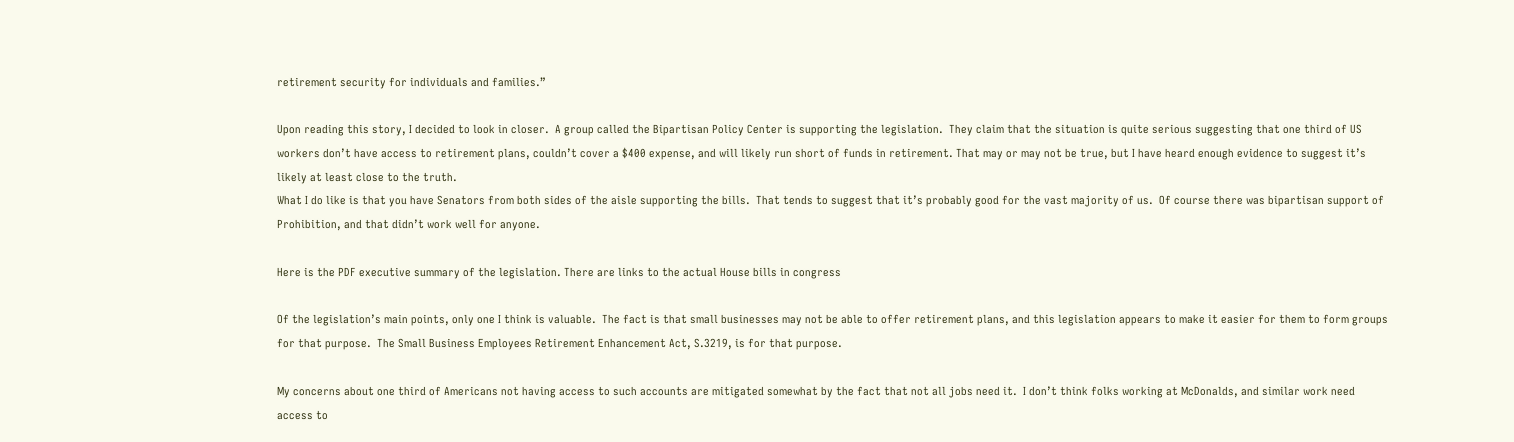retirement security for individuals and families.”

Upon reading this story, I decided to look in closer.  A group called the Bipartisan Policy Center is supporting the legislation.  They claim that the situation is quite serious suggesting that one third of US workers don’t have access to retirement plans, couldn’t cover a $400 expense, and will likely run short of funds in retirement. That may or may not be true, but I have heard enough evidence to suggest it’s likely at least close to the truth.
What I do like is that you have Senators from both sides of the aisle supporting the bills.  That tends to suggest that it’s probably good for the vast majority of us.  Of course there was bipartisan support of Prohibition, and that didn’t work well for anyone.

Here is the PDF executive summary of the legislation. There are links to the actual House bills in congress

Of the legislation’s main points, only one I think is valuable.  The fact is that small businesses may not be able to offer retirement plans, and this legislation appears to make it easier for them to form groups for that purpose.  The Small Business Employees Retirement Enhancement Act, S.3219, is for that purpose.

My concerns about one third of Americans not having access to such accounts are mitigated somewhat by the fact that not all jobs need it.  I don’t think folks working at McDonalds, and similar work need access to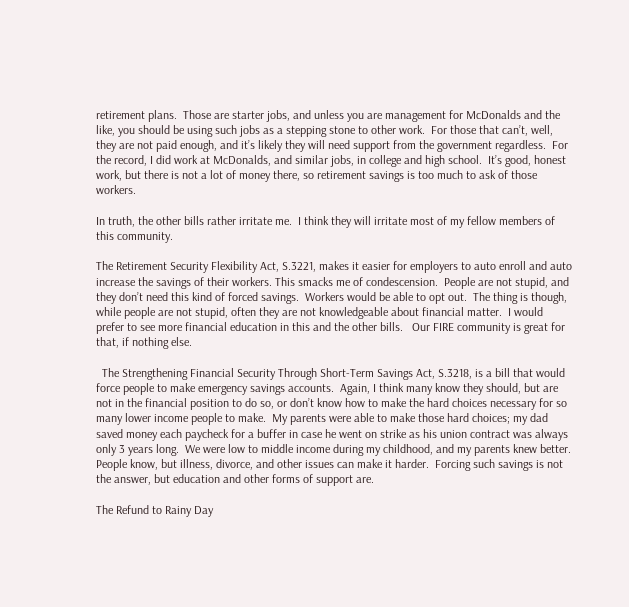retirement plans.  Those are starter jobs, and unless you are management for McDonalds and the like, you should be using such jobs as a stepping stone to other work.  For those that can’t, well, they are not paid enough, and it’s likely they will need support from the government regardless.  For the record, I did work at McDonalds, and similar jobs, in college and high school.  It’s good, honest work, but there is not a lot of money there, so retirement savings is too much to ask of those workers.

In truth, the other bills rather irritate me.  I think they will irritate most of my fellow members of this community.

The Retirement Security Flexibility Act, S.3221, makes it easier for employers to auto enroll and auto increase the savings of their workers. This smacks me of condescension.  People are not stupid, and they don’t need this kind of forced savings.  Workers would be able to opt out.  The thing is though, while people are not stupid, often they are not knowledgeable about financial matter.  I would prefer to see more financial education in this and the other bills.   Our FIRE community is great for that, if nothing else.

  The Strengthening Financial Security Through Short-Term Savings Act, S.3218, is a bill that would force people to make emergency savings accounts.  Again, I think many know they should, but are not in the financial position to do so, or don’t know how to make the hard choices necessary for so many lower income people to make.  My parents were able to make those hard choices; my dad saved money each paycheck for a buffer in case he went on strike as his union contract was always only 3 years long.  We were low to middle income during my childhood, and my parents knew better.  People know, but illness, divorce, and other issues can make it harder.  Forcing such savings is not the answer, but education and other forms of support are.

The Refund to Rainy Day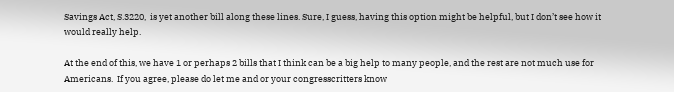Savings Act, S.3220,  is yet another bill along these lines. Sure, I guess, having this option might be helpful, but I don’t see how it would really help.

At the end of this, we have 1 or perhaps 2 bills that I think can be a big help to many people, and the rest are not much use for Americans.  If you agree, please do let me and or your congresscritters know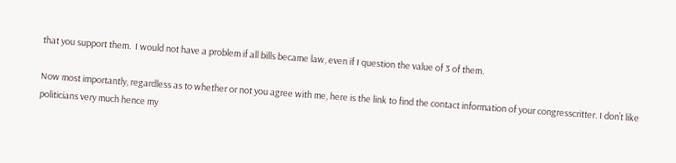that you support them.  I would not have a problem if all bills became law, even if I question the value of 3 of them.

Now most importantly, regardless as to whether or not you agree with me, here is the link to find the contact information of your congresscritter. I don’t like politicians very much hence my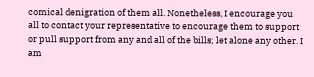comical denigration of them all. Nonetheless, I encourage you all to contact your representative to encourage them to support or pull support from any and all of the bills; let alone any other. I am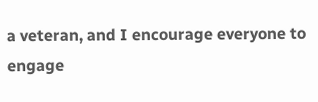a veteran, and I encourage everyone to engage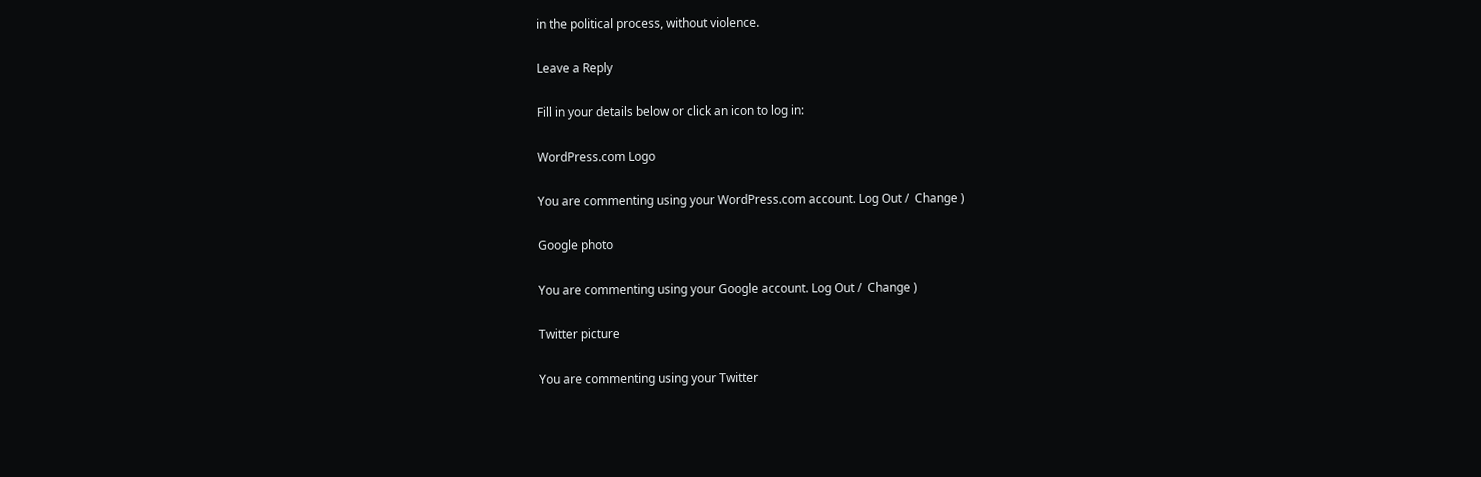in the political process, without violence.

Leave a Reply

Fill in your details below or click an icon to log in:

WordPress.com Logo

You are commenting using your WordPress.com account. Log Out /  Change )

Google photo

You are commenting using your Google account. Log Out /  Change )

Twitter picture

You are commenting using your Twitter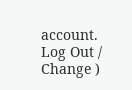account. Log Out /  Change )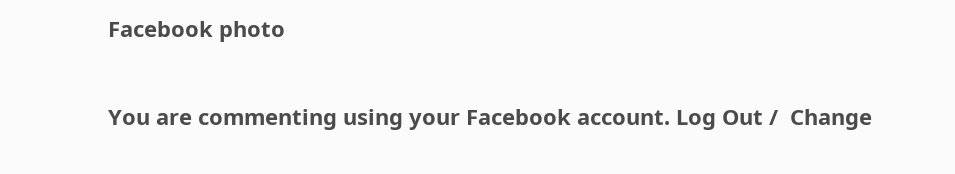Facebook photo

You are commenting using your Facebook account. Log Out /  Change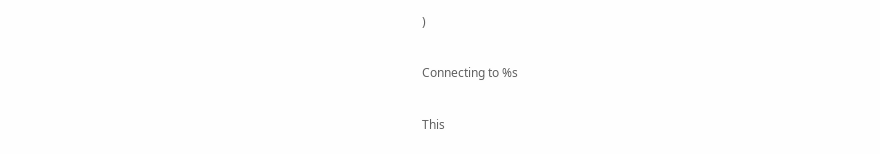)

Connecting to %s

This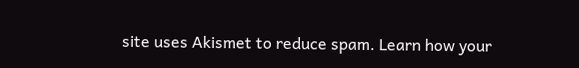site uses Akismet to reduce spam. Learn how your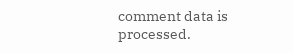comment data is processed.